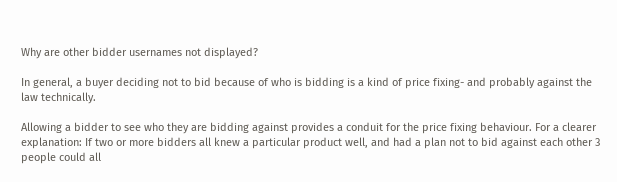Why are other bidder usernames not displayed?

In general, a buyer deciding not to bid because of who is bidding is a kind of price fixing- and probably against the law technically.

Allowing a bidder to see who they are bidding against provides a conduit for the price fixing behaviour. For a clearer explanation: If two or more bidders all knew a particular product well, and had a plan not to bid against each other 3 people could all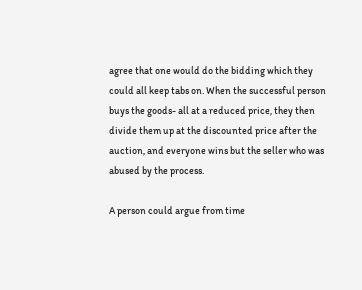agree that one would do the bidding which they could all keep tabs on. When the successful person buys the goods- all at a reduced price, they then divide them up at the discounted price after the auction, and everyone wins but the seller who was abused by the process.

A person could argue from time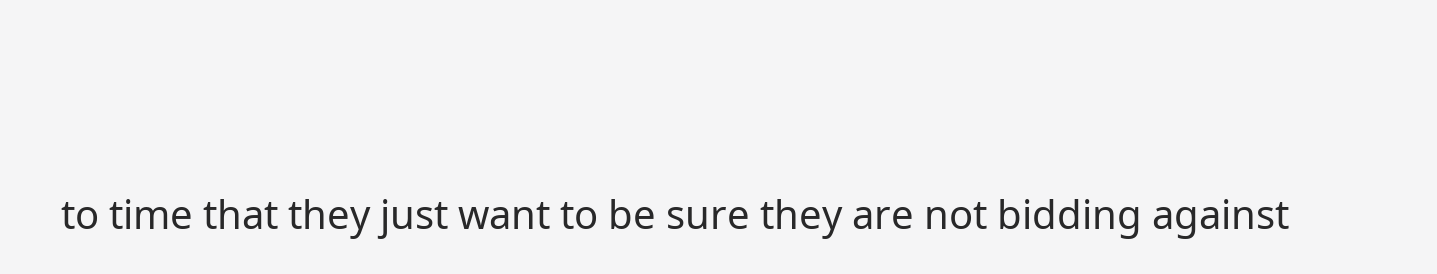to time that they just want to be sure they are not bidding against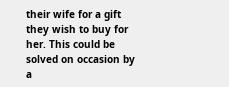their wife for a gift they wish to buy for her. This could be solved on occasion by a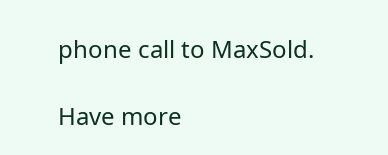phone call to MaxSold.

Have more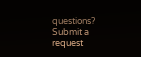questions? Submit a request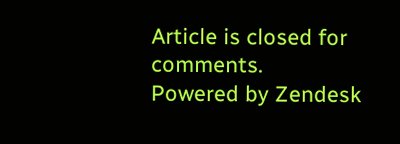Article is closed for comments.
Powered by Zendesk